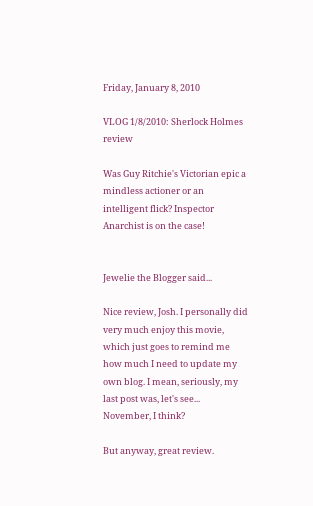Friday, January 8, 2010

VLOG 1/8/2010: Sherlock Holmes review

Was Guy Ritchie's Victorian epic a mindless actioner or an intelligent flick? Inspector Anarchist is on the case!


Jewelie the Blogger said...

Nice review, Josh. I personally did very much enjoy this movie, which just goes to remind me how much I need to update my own blog. I mean, seriously, my last post was, let's see... November, I think?

But anyway, great review.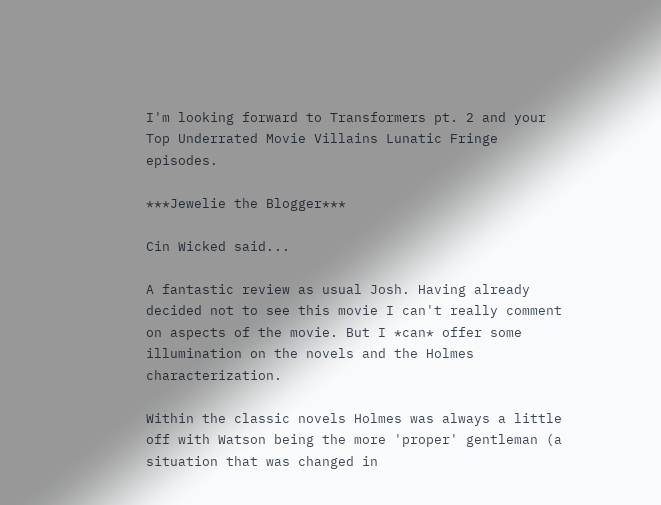I'm looking forward to Transformers pt. 2 and your Top Underrated Movie Villains Lunatic Fringe episodes.

***Jewelie the Blogger***

Cin Wicked said...

A fantastic review as usual Josh. Having already decided not to see this movie I can't really comment on aspects of the movie. But I *can* offer some illumination on the novels and the Holmes characterization.

Within the classic novels Holmes was always a little off with Watson being the more 'proper' gentleman (a situation that was changed in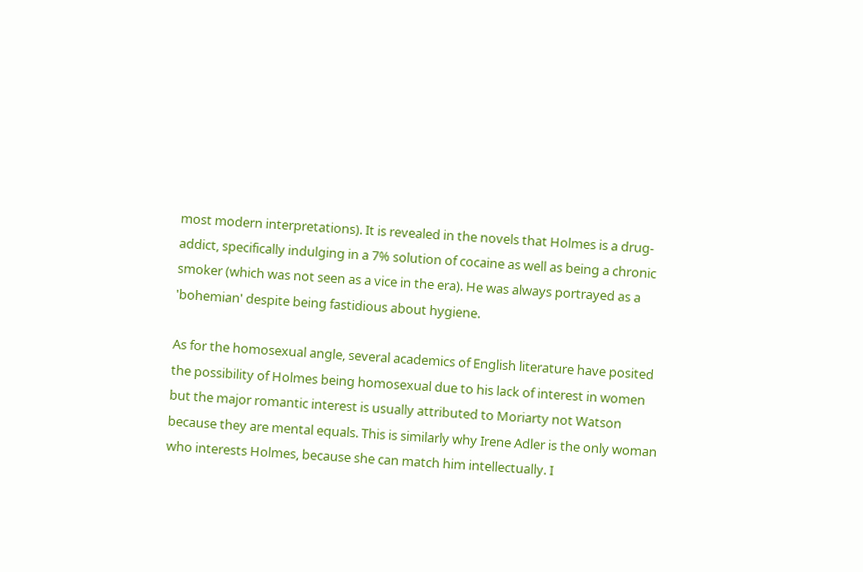most modern interpretations). It is revealed in the novels that Holmes is a drug-addict, specifically indulging in a 7% solution of cocaine as well as being a chronic smoker (which was not seen as a vice in the era). He was always portrayed as a 'bohemian' despite being fastidious about hygiene.

As for the homosexual angle, several academics of English literature have posited the possibility of Holmes being homosexual due to his lack of interest in women but the major romantic interest is usually attributed to Moriarty not Watson because they are mental equals. This is similarly why Irene Adler is the only woman who interests Holmes, because she can match him intellectually. I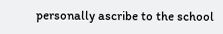personally ascribe to the school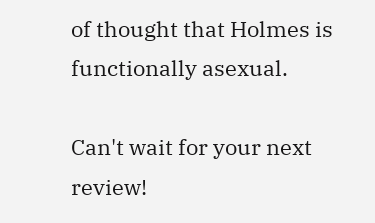of thought that Holmes is functionally asexual.

Can't wait for your next review!